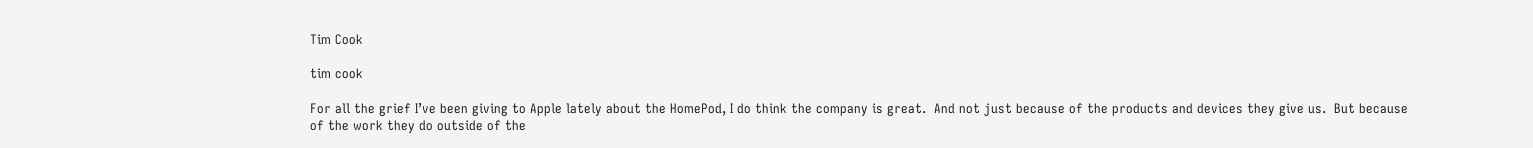Tim Cook

tim cook

For all the grief I’ve been giving to Apple lately about the HomePod, I do think the company is great.  And not just because of the products and devices they give us.  But because of the work they do outside of the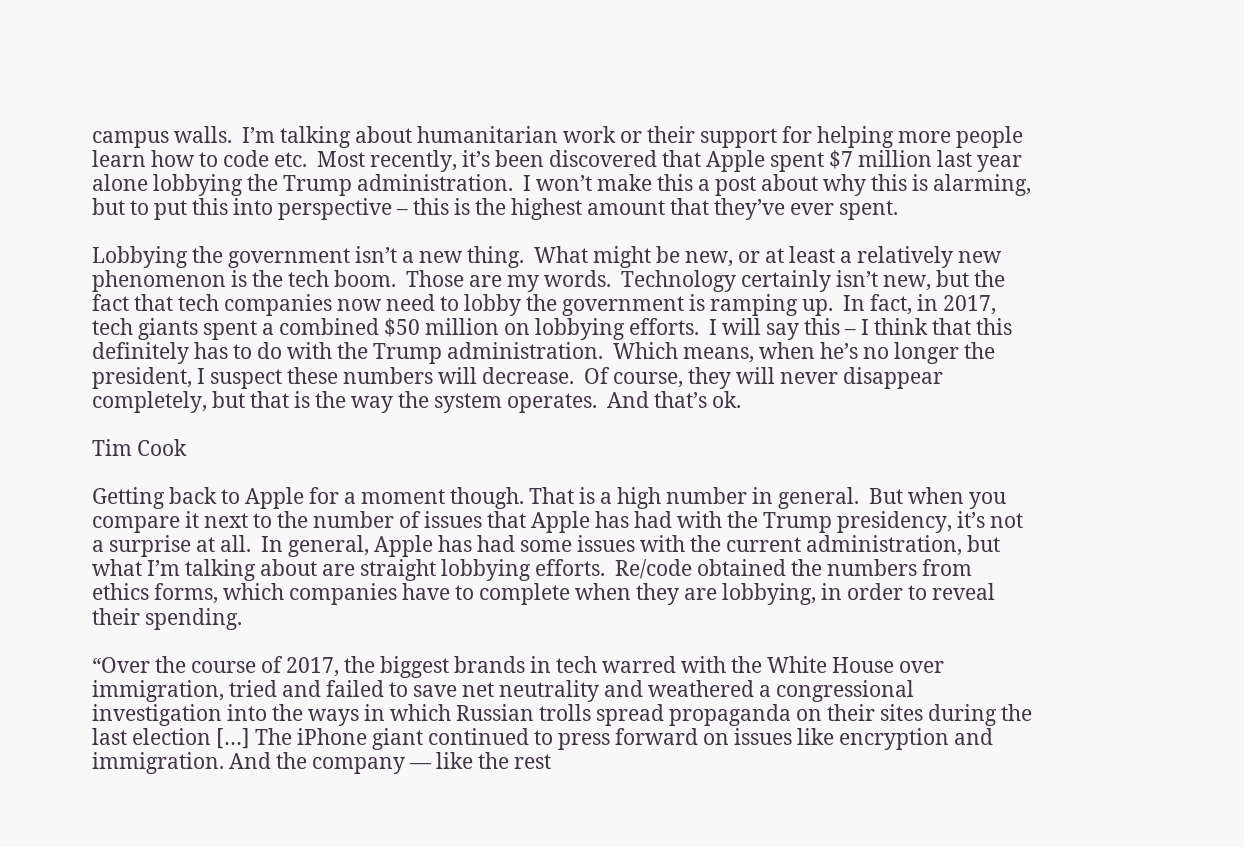campus walls.  I’m talking about humanitarian work or their support for helping more people learn how to code etc.  Most recently, it’s been discovered that Apple spent $7 million last year alone lobbying the Trump administration.  I won’t make this a post about why this is alarming, but to put this into perspective – this is the highest amount that they’ve ever spent.

Lobbying the government isn’t a new thing.  What might be new, or at least a relatively new phenomenon is the tech boom.  Those are my words.  Technology certainly isn’t new, but the fact that tech companies now need to lobby the government is ramping up.  In fact, in 2017, tech giants spent a combined $50 million on lobbying efforts.  I will say this – I think that this definitely has to do with the Trump administration.  Which means, when he’s no longer the president, I suspect these numbers will decrease.  Of course, they will never disappear completely, but that is the way the system operates.  And that’s ok.

Tim Cook

Getting back to Apple for a moment though. That is a high number in general.  But when you compare it next to the number of issues that Apple has had with the Trump presidency, it’s not a surprise at all.  In general, Apple has had some issues with the current administration, but what I’m talking about are straight lobbying efforts.  Re/code obtained the numbers from ethics forms, which companies have to complete when they are lobbying, in order to reveal their spending.

“Over the course of 2017, the biggest brands in tech warred with the White House over immigration, tried and failed to save net neutrality and weathered a congressional investigation into the ways in which Russian trolls spread propaganda on their sites during the last election […] The iPhone giant continued to press forward on issues like encryption and immigration. And the company — like the rest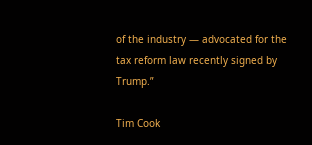of the industry — advocated for the tax reform law recently signed by Trump.”

Tim Cook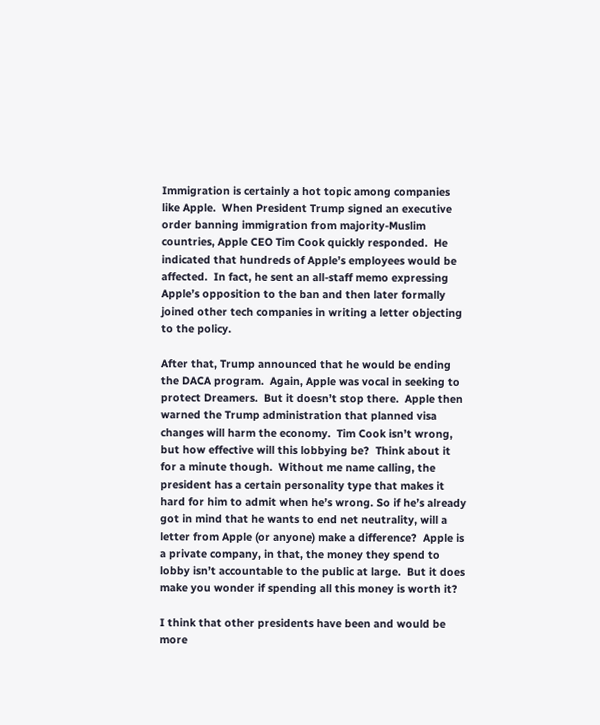Immigration is certainly a hot topic among companies like Apple.  When President Trump signed an executive order banning immigration from majority-Muslim countries, Apple CEO Tim Cook quickly responded.  He indicated that hundreds of Apple’s employees would be affected.  In fact, he sent an all-staff memo expressing Apple’s opposition to the ban and then later formally joined other tech companies in writing a letter objecting to the policy.

After that, Trump announced that he would be ending the DACA program.  Again, Apple was vocal in seeking to protect Dreamers.  But it doesn’t stop there.  Apple then warned the Trump administration that planned visa changes will harm the economy.  Tim Cook isn’t wrong, but how effective will this lobbying be?  Think about it for a minute though.  Without me name calling, the president has a certain personality type that makes it hard for him to admit when he’s wrong. So if he’s already got in mind that he wants to end net neutrality, will a letter from Apple (or anyone) make a difference?  Apple is a private company, in that, the money they spend to lobby isn’t accountable to the public at large.  But it does make you wonder if spending all this money is worth it?

I think that other presidents have been and would be more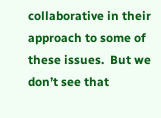collaborative in their approach to some of these issues.  But we don’t see that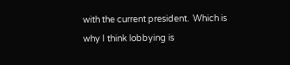with the current president.  Which is why I think lobbying is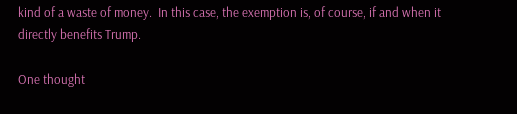kind of a waste of money.  In this case, the exemption is, of course, if and when it directly benefits Trump.

One thought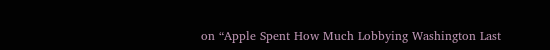on “Apple Spent How Much Lobbying Washington Last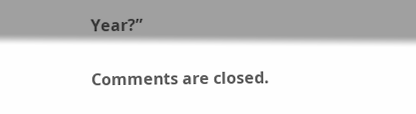Year?”

Comments are closed.